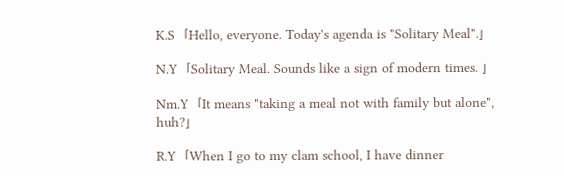K.S「Hello, everyone. Today's agenda is "Solitary Meal".」

N.Y「Solitary Meal. Sounds like a sign of modern times. 」

Nm.Y「It means "taking a meal not with family but alone", huh?」

R.Y「When I go to my clam school, I have dinner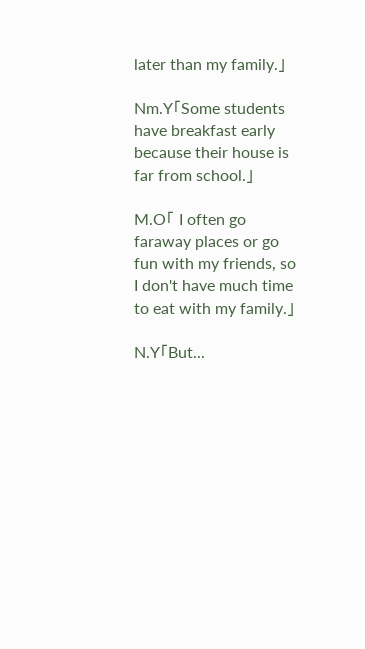later than my family.」

Nm.Y「Some students have breakfast early because their house is far from school.」

M.O「 I often go faraway places or go fun with my friends, so I don't have much time to eat with my family.」

N.Y「But...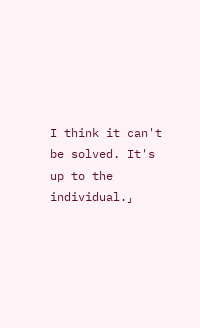I think it can't be solved. It's up to the individual.」